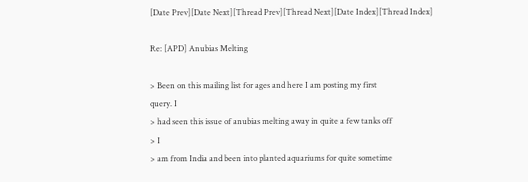[Date Prev][Date Next][Thread Prev][Thread Next][Date Index][Thread Index]

Re: [APD] Anubias Melting

> Been on this mailing list for ages and here I am posting my first
query. I
> had seen this issue of anubias melting away in quite a few tanks off
> I
> am from India and been into planted aquariums for quite sometime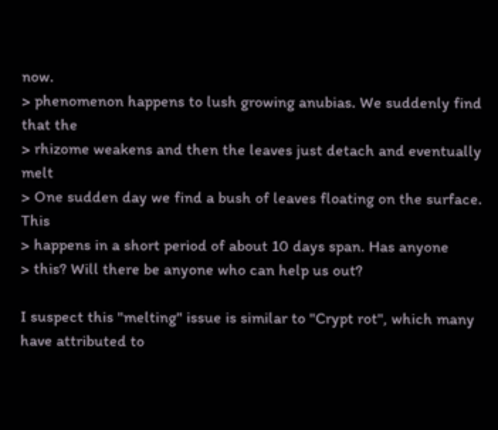now.
> phenomenon happens to lush growing anubias. We suddenly find that the
> rhizome weakens and then the leaves just detach and eventually melt
> One sudden day we find a bush of leaves floating on the surface. This
> happens in a short period of about 10 days span. Has anyone
> this? Will there be anyone who can help us out?

I suspect this "melting" issue is similar to "Crypt rot", which many
have attributed to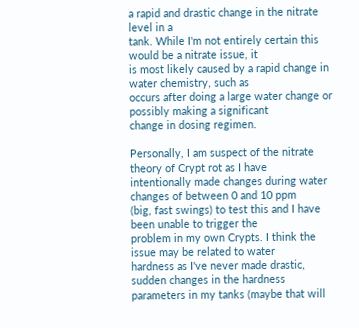a rapid and drastic change in the nitrate level in a
tank. While I'm not entirely certain this would be a nitrate issue, it
is most likely caused by a rapid change in water chemistry, such as
occurs after doing a large water change or possibly making a significant
change in dosing regimen.

Personally, I am suspect of the nitrate theory of Crypt rot as I have
intentionally made changes during water changes of between 0 and 10 ppm
(big, fast swings) to test this and I have been unable to trigger the
problem in my own Crypts. I think the issue may be related to water
hardness as I've never made drastic, sudden changes in the hardness
parameters in my tanks (maybe that will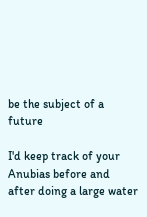be the subject of a future

I'd keep track of your Anubias before and after doing a large water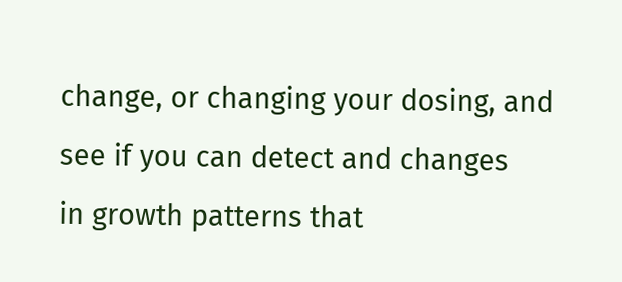change, or changing your dosing, and see if you can detect and changes
in growth patterns that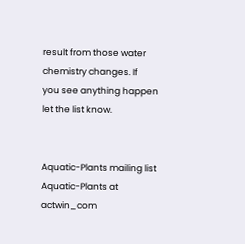result from those water chemistry changes. If
you see anything happen let the list know.


Aquatic-Plants mailing list
Aquatic-Plants at actwin_com